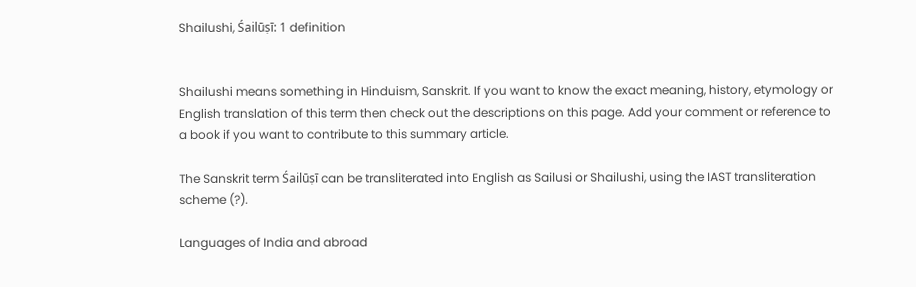Shailushi, Śailūṣī: 1 definition


Shailushi means something in Hinduism, Sanskrit. If you want to know the exact meaning, history, etymology or English translation of this term then check out the descriptions on this page. Add your comment or reference to a book if you want to contribute to this summary article.

The Sanskrit term Śailūṣī can be transliterated into English as Sailusi or Shailushi, using the IAST transliteration scheme (?).

Languages of India and abroad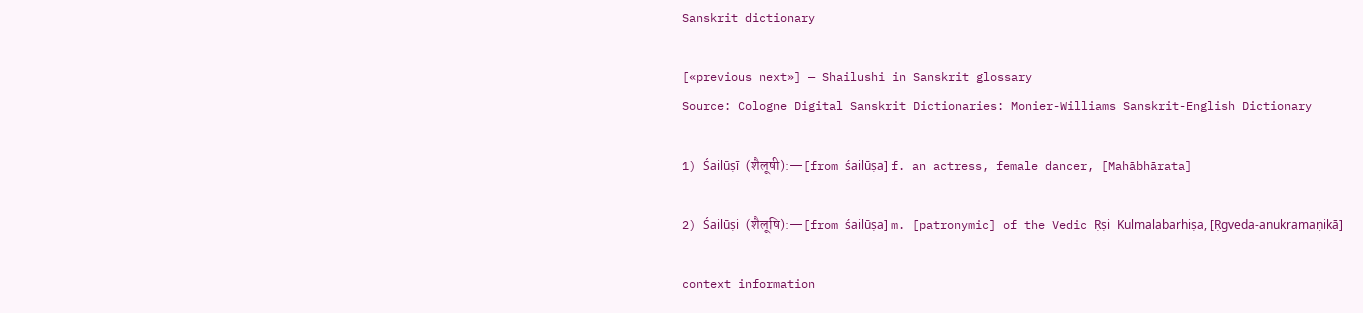Sanskrit dictionary

[«previous next»] — Shailushi in Sanskrit glossary
Source: Cologne Digital Sanskrit Dictionaries: Monier-Williams Sanskrit-English Dictionary

1) Śailūṣī (शैलूषी):—[from śailūṣa] f. an actress, female dancer, [Mahābhārata]

2) Śailūṣi (शैलूषि):—[from śailūṣa] m. [patronymic] of the Vedic Ṛṣi Kulmalabarhiṣa, [Ṛgveda-anukramaṇikā]

context information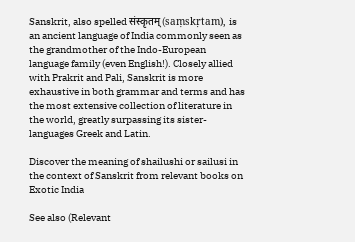Sanskrit, also spelled संस्कृतम् (saṃskṛtam), is an ancient language of India commonly seen as the grandmother of the Indo-European language family (even English!). Closely allied with Prakrit and Pali, Sanskrit is more exhaustive in both grammar and terms and has the most extensive collection of literature in the world, greatly surpassing its sister-languages Greek and Latin.

Discover the meaning of shailushi or sailusi in the context of Sanskrit from relevant books on Exotic India

See also (Relevant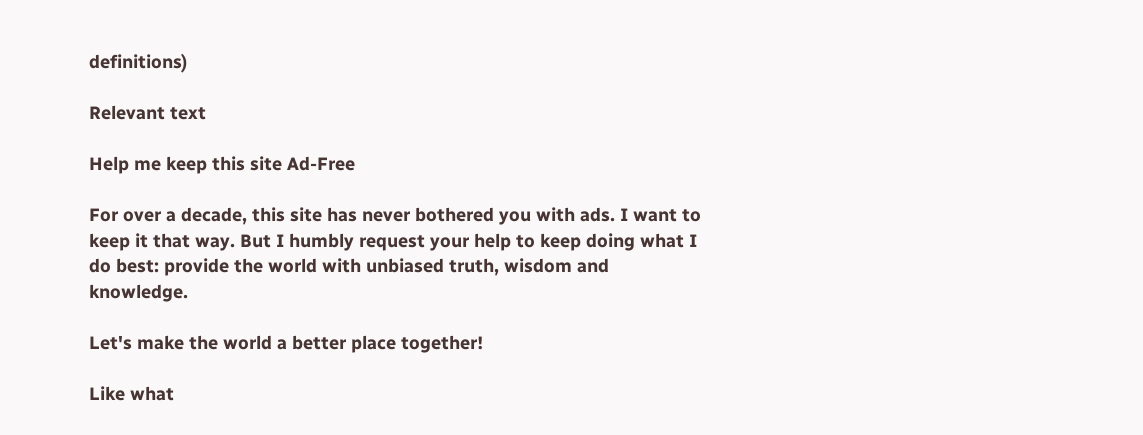definitions)

Relevant text

Help me keep this site Ad-Free

For over a decade, this site has never bothered you with ads. I want to keep it that way. But I humbly request your help to keep doing what I do best: provide the world with unbiased truth, wisdom and knowledge.

Let's make the world a better place together!

Like what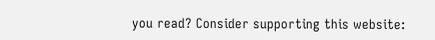you read? Consider supporting this website: